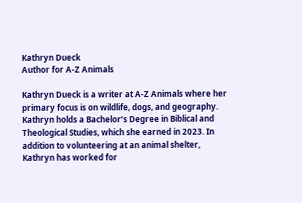Kathryn Dueck
Author for A-Z Animals

Kathryn Dueck is a writer at A-Z Animals where her primary focus is on wildlife, dogs, and geography. Kathryn holds a Bachelor’s Degree in Biblical and Theological Studies, which she earned in 2023. In addition to volunteering at an animal shelter, Kathryn has worked for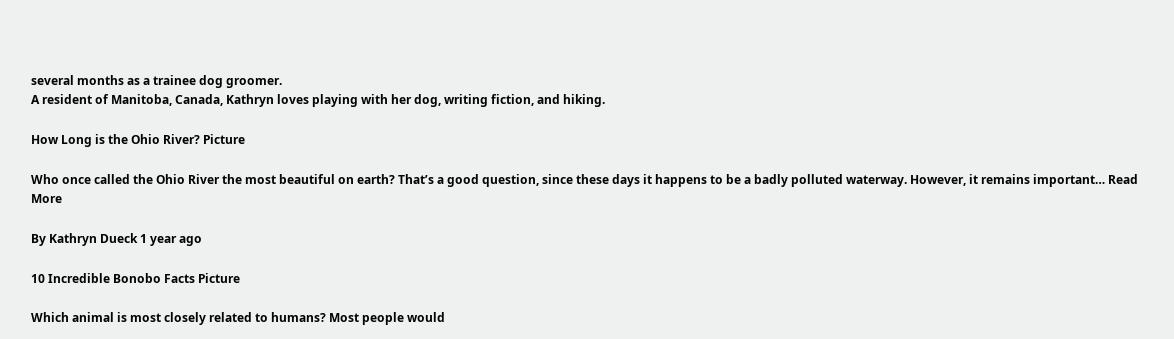several months as a trainee dog groomer.
A resident of Manitoba, Canada, Kathryn loves playing with her dog, writing fiction, and hiking.

How Long is the Ohio River? Picture

Who once called the Ohio River the most beautiful on earth? That’s a good question, since these days it happens to be a badly polluted waterway. However, it remains important… Read More

By Kathryn Dueck 1 year ago

10 Incredible Bonobo Facts Picture

Which animal is most closely related to humans? Most people would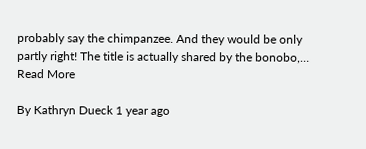probably say the chimpanzee. And they would be only partly right! The title is actually shared by the bonobo,… Read More

By Kathryn Dueck 1 year ago